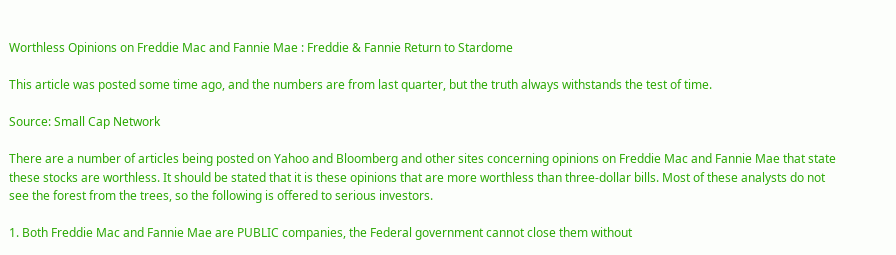Worthless Opinions on Freddie Mac and Fannie Mae : Freddie & Fannie Return to Stardome

This article was posted some time ago, and the numbers are from last quarter, but the truth always withstands the test of time.

Source: Small Cap Network

There are a number of articles being posted on Yahoo and Bloomberg and other sites concerning opinions on Freddie Mac and Fannie Mae that state these stocks are worthless. It should be stated that it is these opinions that are more worthless than three-dollar bills. Most of these analysts do not see the forest from the trees, so the following is offered to serious investors.

1. Both Freddie Mac and Fannie Mae are PUBLIC companies, the Federal government cannot close them without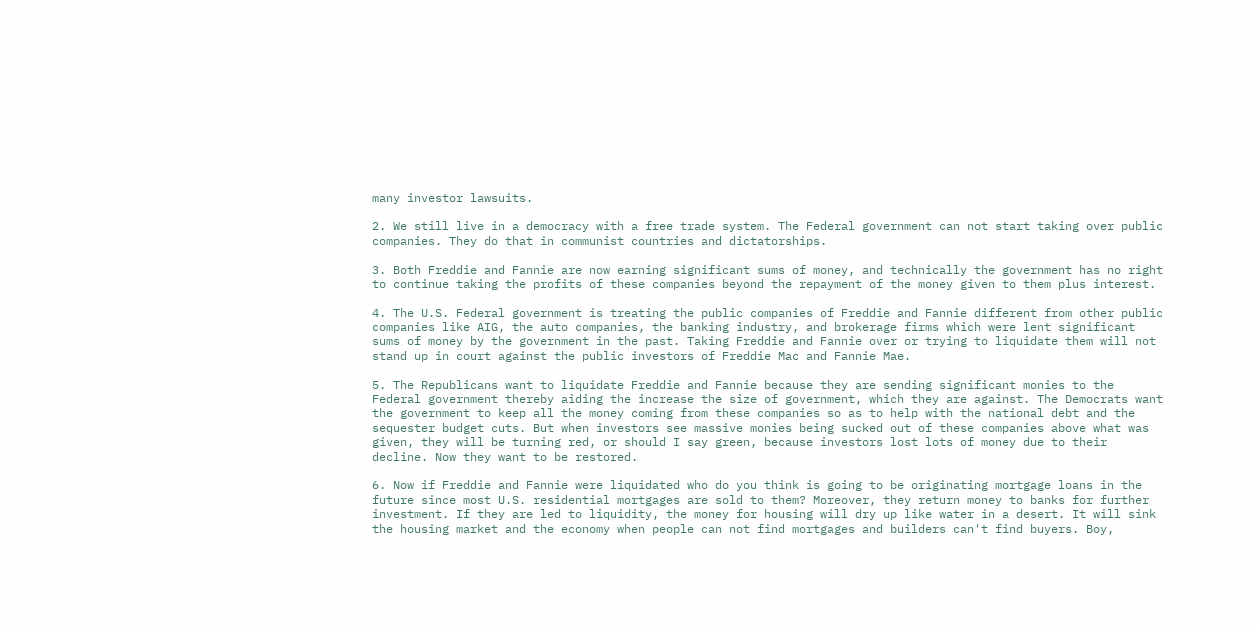many investor lawsuits.

2. We still live in a democracy with a free trade system. The Federal government can not start taking over public companies. They do that in communist countries and dictatorships.

3. Both Freddie and Fannie are now earning significant sums of money, and technically the government has no right to continue taking the profits of these companies beyond the repayment of the money given to them plus interest.

4. The U.S. Federal government is treating the public companies of Freddie and Fannie different from other public companies like AIG, the auto companies, the banking industry, and brokerage firms which were lent significant sums of money by the government in the past. Taking Freddie and Fannie over or trying to liquidate them will not stand up in court against the public investors of Freddie Mac and Fannie Mae.

5. The Republicans want to liquidate Freddie and Fannie because they are sending significant monies to the Federal government thereby aiding the increase the size of government, which they are against. The Democrats want the government to keep all the money coming from these companies so as to help with the national debt and the sequester budget cuts. But when investors see massive monies being sucked out of these companies above what was given, they will be turning red, or should I say green, because investors lost lots of money due to their decline. Now they want to be restored.

6. Now if Freddie and Fannie were liquidated who do you think is going to be originating mortgage loans in the future since most U.S. residential mortgages are sold to them? Moreover, they return money to banks for further investment. If they are led to liquidity, the money for housing will dry up like water in a desert. It will sink the housing market and the economy when people can not find mortgages and builders can't find buyers. Boy,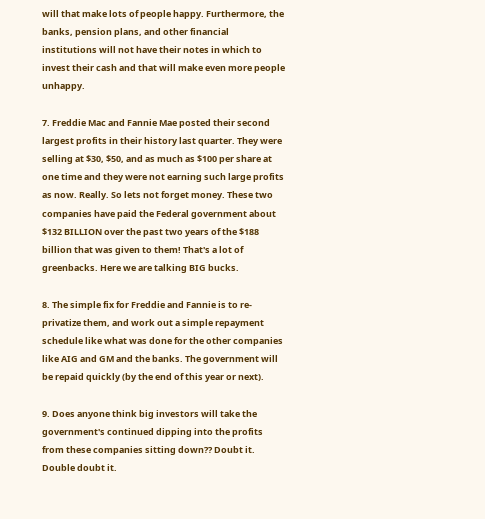will that make lots of people happy. Furthermore, the banks, pension plans, and other financial institutions will not have their notes in which to invest their cash and that will make even more people unhappy.

7. Freddie Mac and Fannie Mae posted their second largest profits in their history last quarter. They were selling at $30, $50, and as much as $100 per share at one time and they were not earning such large profits as now. Really. So lets not forget money. These two companies have paid the Federal government about $132 BILLION over the past two years of the $188 billion that was given to them! That's a lot of greenbacks. Here we are talking BIG bucks.

8. The simple fix for Freddie and Fannie is to re-privatize them, and work out a simple repayment schedule like what was done for the other companies like AIG and GM and the banks. The government will be repaid quickly (by the end of this year or next).

9. Does anyone think big investors will take the government's continued dipping into the profits from these companies sitting down?? Doubt it. Double doubt it.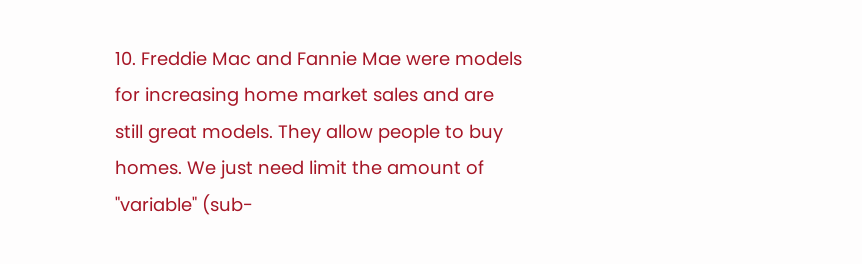10. Freddie Mac and Fannie Mae were models for increasing home market sales and are still great models. They allow people to buy homes. We just need limit the amount of "variable" (sub-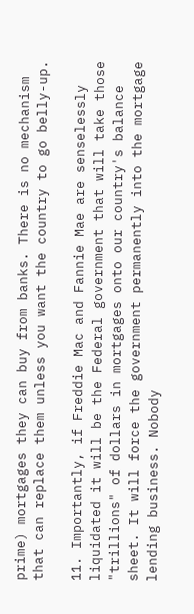prime) mortgages they can buy from banks. There is no mechanism that can replace them unless you want the country to go belly-up.

11. Importantly, if Freddie Mac and Fannie Mae are senselessly liquidated it will be the Federal government that will take those "trillions" of dollars in mortgages onto our country's balance sheet. It will force the government permanently into the mortgage lending business. Nobody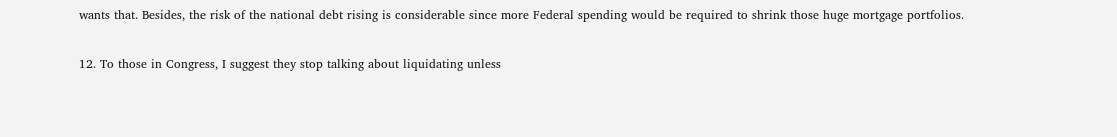wants that. Besides, the risk of the national debt rising is considerable since more Federal spending would be required to shrink those huge mortgage portfolios.

12. To those in Congress, I suggest they stop talking about liquidating unless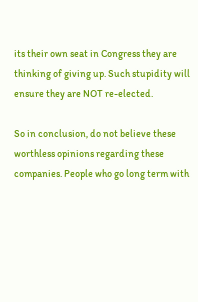its their own seat in Congress they are thinking of giving up. Such stupidity will ensure they are NOT re-elected.

So in conclusion, do not believe these worthless opinions regarding these companies. People who go long term with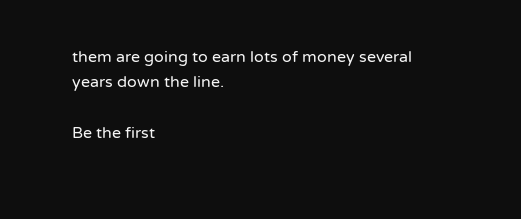them are going to earn lots of money several years down the line.

Be the first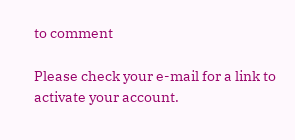to comment

Please check your e-mail for a link to activate your account.